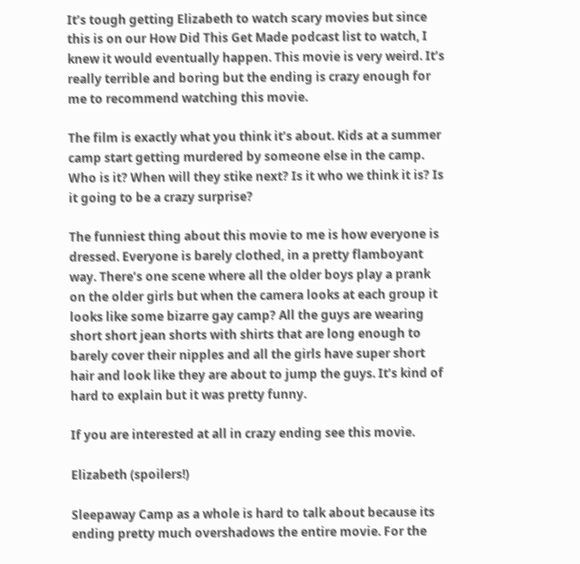It’s tough getting Elizabeth to watch scary movies but since this is on our How Did This Get Made podcast list to watch, I knew it would eventually happen. This movie is very weird. It’s really terrible and boring but the ending is crazy enough for me to recommend watching this movie.

The film is exactly what you think it’s about. Kids at a summer camp start getting murdered by someone else in the camp. Who is it? When will they stike next? Is it who we think it is? Is it going to be a crazy surprise?

The funniest thing about this movie to me is how everyone is dressed. Everyone is barely clothed, in a pretty flamboyant way. There’s one scene where all the older boys play a prank on the older girls but when the camera looks at each group it looks like some bizarre gay camp? All the guys are wearing short short jean shorts with shirts that are long enough to barely cover their nipples and all the girls have super short hair and look like they are about to jump the guys. It’s kind of hard to explain but it was pretty funny.

If you are interested at all in crazy ending see this movie.

Elizabeth (spoilers!)

Sleepaway Camp as a whole is hard to talk about because its ending pretty much overshadows the entire movie. For the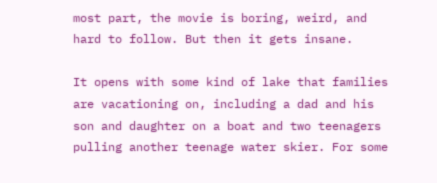most part, the movie is boring, weird, and hard to follow. But then it gets insane.

It opens with some kind of lake that families are vacationing on, including a dad and his son and daughter on a boat and two teenagers pulling another teenage water skier. For some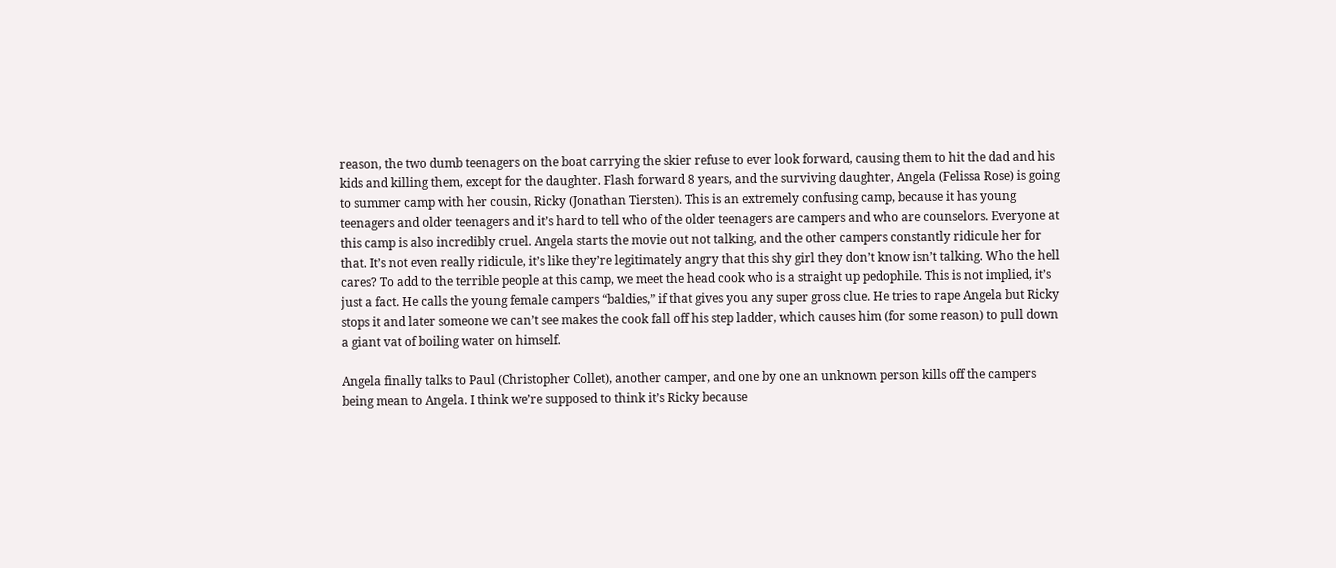reason, the two dumb teenagers on the boat carrying the skier refuse to ever look forward, causing them to hit the dad and his kids and killing them, except for the daughter. Flash forward 8 years, and the surviving daughter, Angela (Felissa Rose) is going to summer camp with her cousin, Ricky (Jonathan Tiersten). This is an extremely confusing camp, because it has young teenagers and older teenagers and it’s hard to tell who of the older teenagers are campers and who are counselors. Everyone at this camp is also incredibly cruel. Angela starts the movie out not talking, and the other campers constantly ridicule her for that. It’s not even really ridicule, it’s like they’re legitimately angry that this shy girl they don’t know isn’t talking. Who the hell cares? To add to the terrible people at this camp, we meet the head cook who is a straight up pedophile. This is not implied, it’s just a fact. He calls the young female campers “baldies,” if that gives you any super gross clue. He tries to rape Angela but Ricky stops it and later someone we can’t see makes the cook fall off his step ladder, which causes him (for some reason) to pull down a giant vat of boiling water on himself.

Angela finally talks to Paul (Christopher Collet), another camper, and one by one an unknown person kills off the campers being mean to Angela. I think we’re supposed to think it’s Ricky because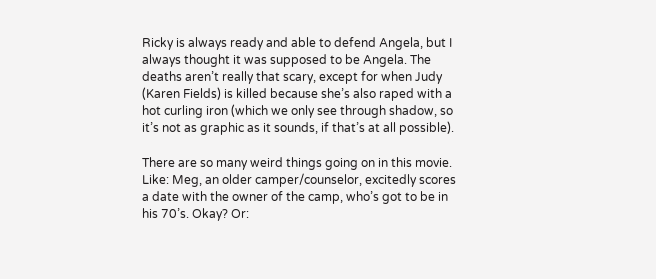Ricky is always ready and able to defend Angela, but I always thought it was supposed to be Angela. The deaths aren’t really that scary, except for when Judy (Karen Fields) is killed because she’s also raped with a hot curling iron (which we only see through shadow, so it’s not as graphic as it sounds, if that’s at all possible).

There are so many weird things going on in this movie. Like: Meg, an older camper/counselor, excitedly scores a date with the owner of the camp, who’s got to be in his 70’s. Okay? Or: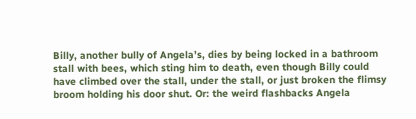Billy, another bully of Angela’s, dies by being locked in a bathroom stall with bees, which sting him to death, even though Billy could have climbed over the stall, under the stall, or just broken the flimsy broom holding his door shut. Or: the weird flashbacks Angela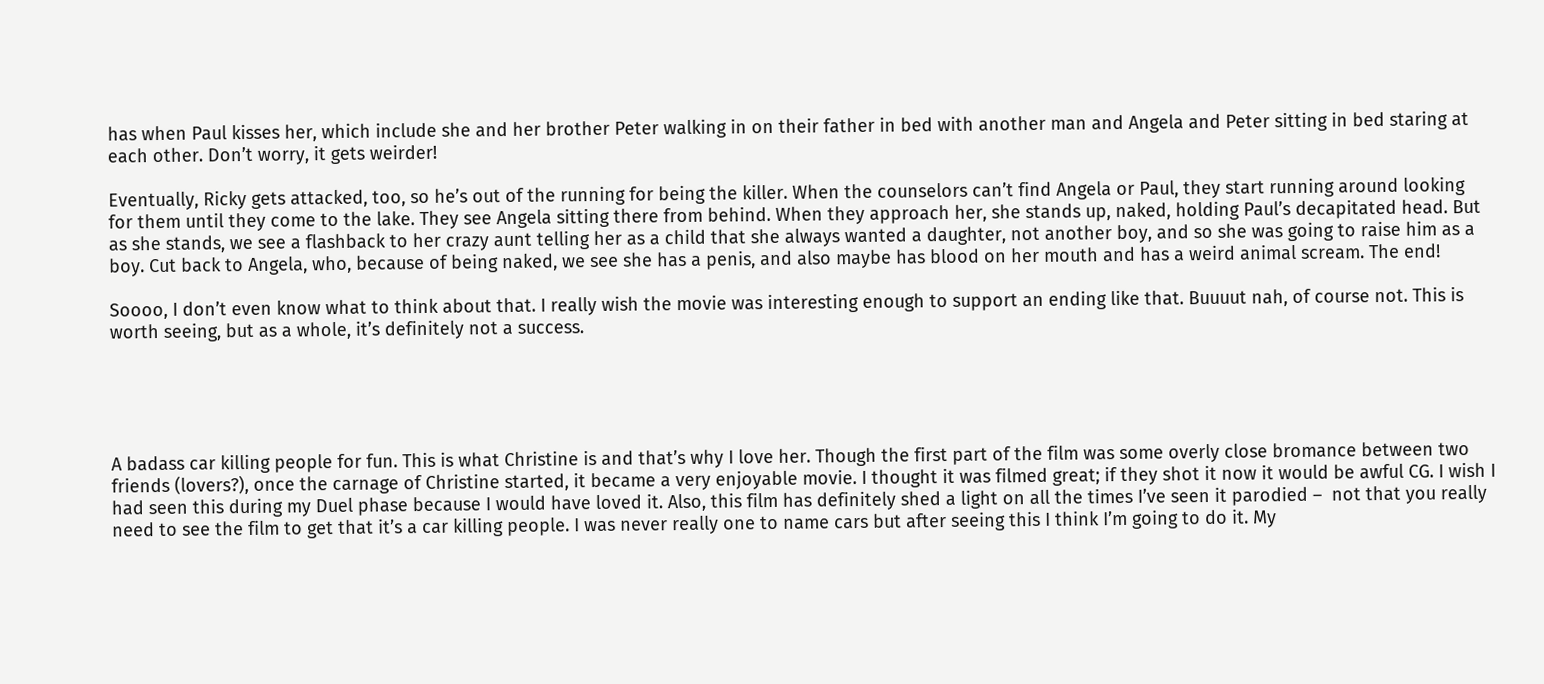has when Paul kisses her, which include she and her brother Peter walking in on their father in bed with another man and Angela and Peter sitting in bed staring at each other. Don’t worry, it gets weirder!

Eventually, Ricky gets attacked, too, so he’s out of the running for being the killer. When the counselors can’t find Angela or Paul, they start running around looking for them until they come to the lake. They see Angela sitting there from behind. When they approach her, she stands up, naked, holding Paul’s decapitated head. But as she stands, we see a flashback to her crazy aunt telling her as a child that she always wanted a daughter, not another boy, and so she was going to raise him as a boy. Cut back to Angela, who, because of being naked, we see she has a penis, and also maybe has blood on her mouth and has a weird animal scream. The end!

Soooo, I don’t even know what to think about that. I really wish the movie was interesting enough to support an ending like that. Buuuut nah, of course not. This is worth seeing, but as a whole, it’s definitely not a success.





A badass car killing people for fun. This is what Christine is and that’s why I love her. Though the first part of the film was some overly close bromance between two friends (lovers?), once the carnage of Christine started, it became a very enjoyable movie. I thought it was filmed great; if they shot it now it would be awful CG. I wish I had seen this during my Duel phase because I would have loved it. Also, this film has definitely shed a light on all the times I’ve seen it parodied –  not that you really need to see the film to get that it’s a car killing people. I was never really one to name cars but after seeing this I think I’m going to do it. My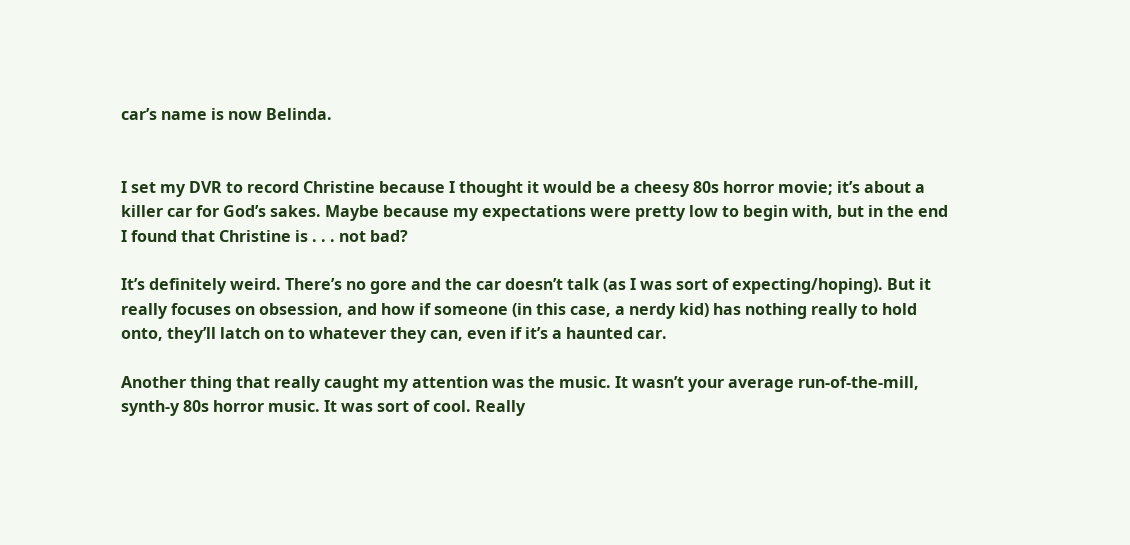car’s name is now Belinda.


I set my DVR to record Christine because I thought it would be a cheesy 80s horror movie; it’s about a killer car for God’s sakes. Maybe because my expectations were pretty low to begin with, but in the end I found that Christine is . . . not bad?

It’s definitely weird. There’s no gore and the car doesn’t talk (as I was sort of expecting/hoping). But it really focuses on obsession, and how if someone (in this case, a nerdy kid) has nothing really to hold onto, they’ll latch on to whatever they can, even if it’s a haunted car.

Another thing that really caught my attention was the music. It wasn’t your average run-of-the-mill, synth-y 80s horror music. It was sort of cool. Really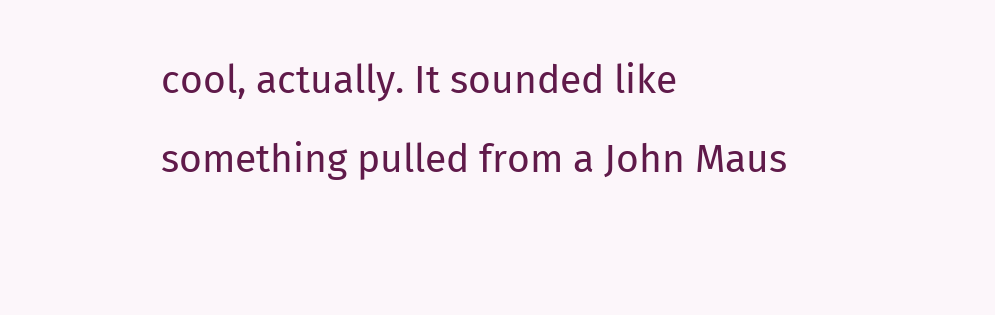cool, actually. It sounded like something pulled from a John Maus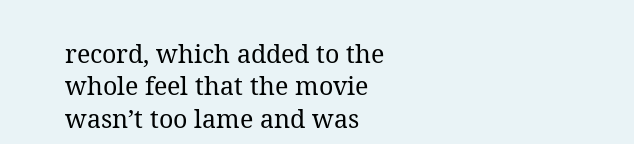record, which added to the whole feel that the movie wasn’t too lame and was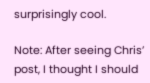surprisingly cool.

Note: After seeing Chris’ post, I thought I should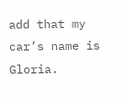add that my car’s name is Gloria.